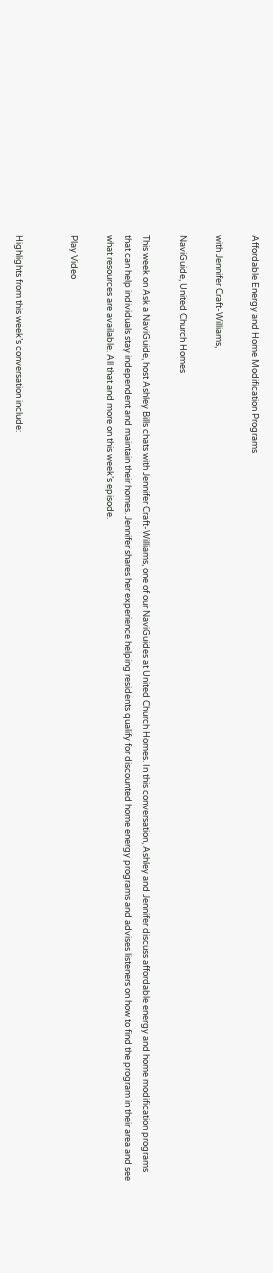Affordable Energy and Home Modification Programs

with Jennifer Craft-Williams,

NaviGuide, United Church Homes

This week on Ask a NaviGuide, host Ashley Bills chats with Jennifer Craft-Williams, one of our NaviGuides at United Church Homes. In this conversation, Ashley and Jennifer discuss affordable energy and home modification programs that can help individuals stay independent and maintain their homes. Jennifer shares her experience helping residents qualify for discounted home energy programs and advises listeners on how to find the program in their area and see what resources are available. All that and more on this week’s episode.

Play Video


Highlights from this week’s conversation include: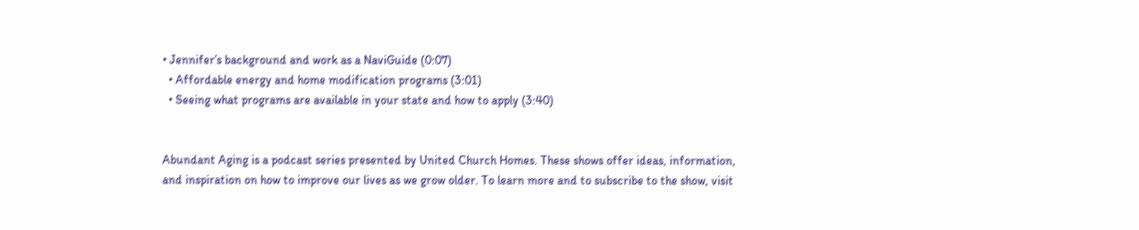• Jennifer’s background and work as a NaviGuide (0:07)
  • Affordable energy and home modification programs (3:01)
  • Seeing what programs are available in your state and how to apply (3:40)


Abundant Aging is a podcast series presented by United Church Homes. These shows offer ideas, information, and inspiration on how to improve our lives as we grow older. To learn more and to subscribe to the show, visit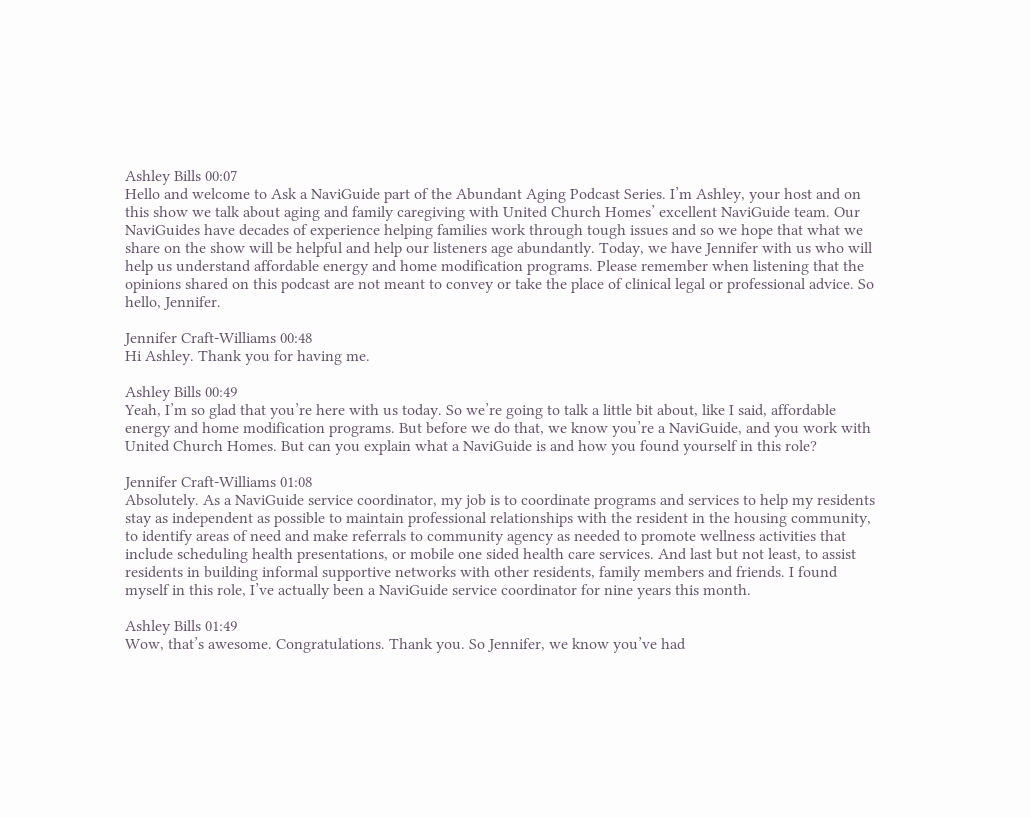Ashley Bills 00:07
Hello and welcome to Ask a NaviGuide part of the Abundant Aging Podcast Series. I’m Ashley, your host and on this show we talk about aging and family caregiving with United Church Homes’ excellent NaviGuide team. Our NaviGuides have decades of experience helping families work through tough issues and so we hope that what we share on the show will be helpful and help our listeners age abundantly. Today, we have Jennifer with us who will help us understand affordable energy and home modification programs. Please remember when listening that the opinions shared on this podcast are not meant to convey or take the place of clinical legal or professional advice. So hello, Jennifer.

Jennifer Craft-Williams 00:48
Hi Ashley. Thank you for having me.

Ashley Bills 00:49
Yeah, I’m so glad that you’re here with us today. So we’re going to talk a little bit about, like I said, affordable energy and home modification programs. But before we do that, we know you’re a NaviGuide, and you work with United Church Homes. But can you explain what a NaviGuide is and how you found yourself in this role?

Jennifer Craft-Williams 01:08
Absolutely. As a NaviGuide service coordinator, my job is to coordinate programs and services to help my residents stay as independent as possible to maintain professional relationships with the resident in the housing community, to identify areas of need and make referrals to community agency as needed to promote wellness activities that include scheduling health presentations, or mobile one sided health care services. And last but not least, to assist residents in building informal supportive networks with other residents, family members and friends. I found myself in this role, I’ve actually been a NaviGuide service coordinator for nine years this month.

Ashley Bills 01:49
Wow, that’s awesome. Congratulations. Thank you. So Jennifer, we know you’ve had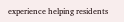experience helping residents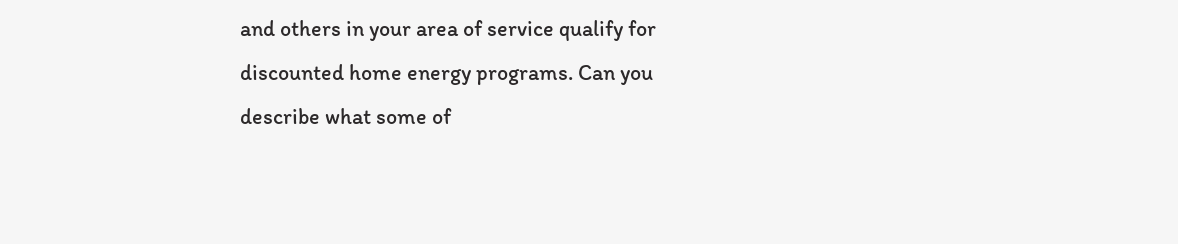and others in your area of service qualify for discounted home energy programs. Can you describe what some of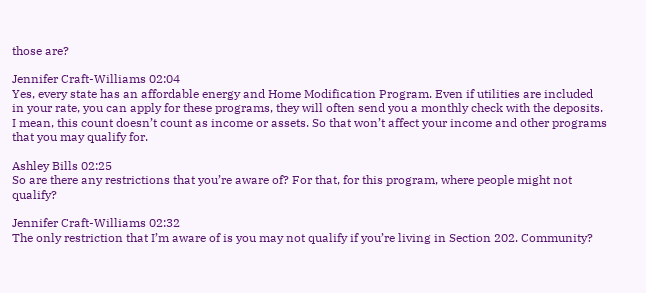those are?

Jennifer Craft-Williams 02:04
Yes, every state has an affordable energy and Home Modification Program. Even if utilities are included in your rate, you can apply for these programs, they will often send you a monthly check with the deposits. I mean, this count doesn’t count as income or assets. So that won’t affect your income and other programs that you may qualify for.

Ashley Bills 02:25
So are there any restrictions that you’re aware of? For that, for this program, where people might not qualify?

Jennifer Craft-Williams 02:32
The only restriction that I’m aware of is you may not qualify if you’re living in Section 202. Community?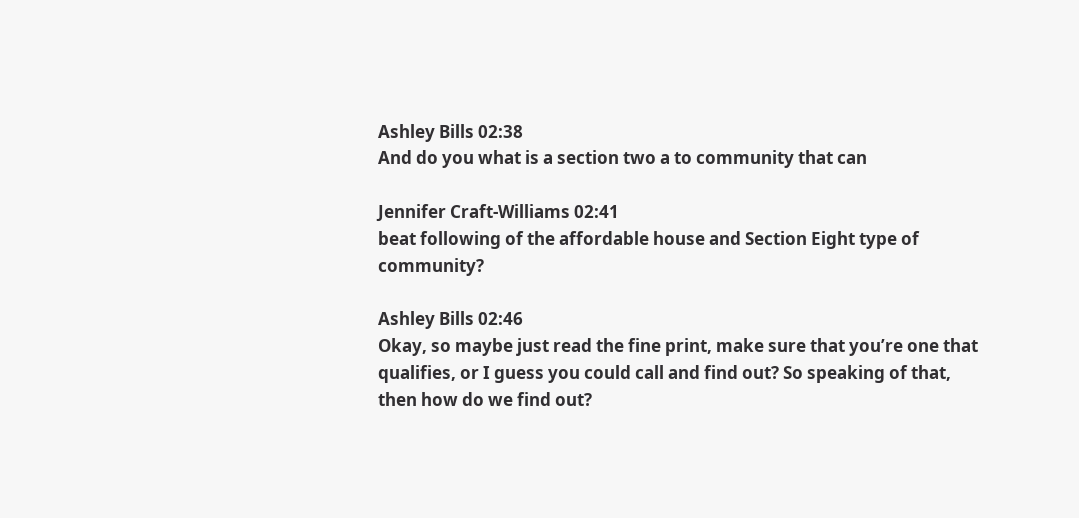Ashley Bills 02:38
And do you what is a section two a to community that can

Jennifer Craft-Williams 02:41
beat following of the affordable house and Section Eight type of community?

Ashley Bills 02:46
Okay, so maybe just read the fine print, make sure that you’re one that qualifies, or I guess you could call and find out? So speaking of that, then how do we find out?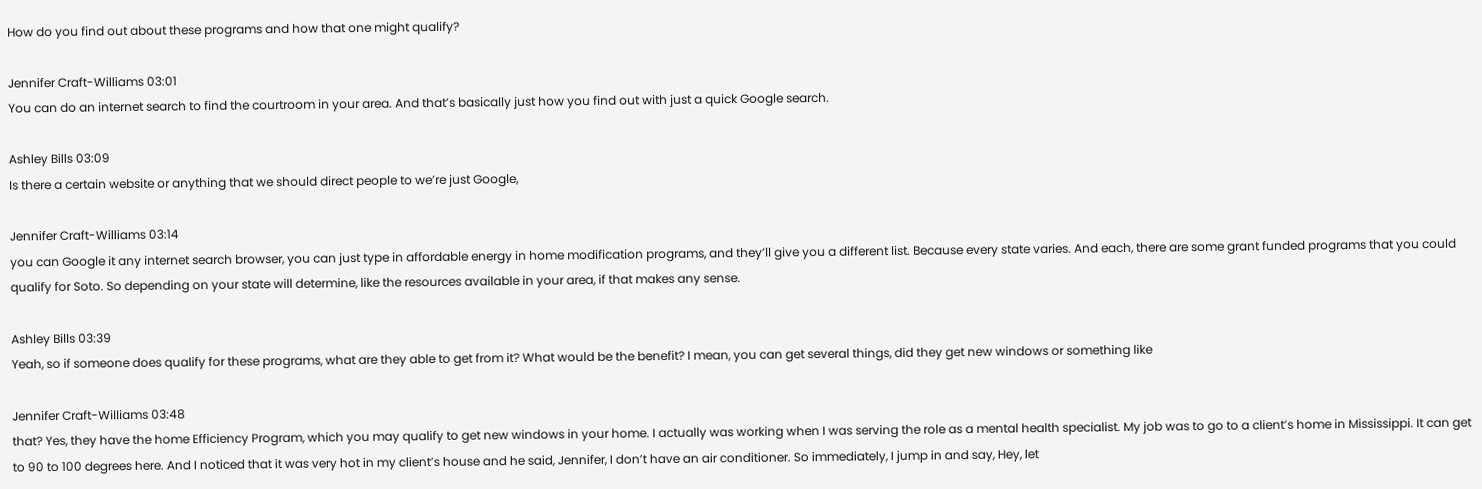How do you find out about these programs and how that one might qualify?

Jennifer Craft-Williams 03:01
You can do an internet search to find the courtroom in your area. And that’s basically just how you find out with just a quick Google search.

Ashley Bills 03:09
Is there a certain website or anything that we should direct people to we’re just Google,

Jennifer Craft-Williams 03:14
you can Google it any internet search browser, you can just type in affordable energy in home modification programs, and they’ll give you a different list. Because every state varies. And each, there are some grant funded programs that you could qualify for Soto. So depending on your state will determine, like the resources available in your area, if that makes any sense.

Ashley Bills 03:39
Yeah, so if someone does qualify for these programs, what are they able to get from it? What would be the benefit? I mean, you can get several things, did they get new windows or something like

Jennifer Craft-Williams 03:48
that? Yes, they have the home Efficiency Program, which you may qualify to get new windows in your home. I actually was working when I was serving the role as a mental health specialist. My job was to go to a client’s home in Mississippi. It can get to 90 to 100 degrees here. And I noticed that it was very hot in my client’s house and he said, Jennifer, I don’t have an air conditioner. So immediately, I jump in and say, Hey, let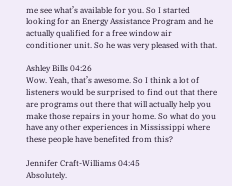me see what’s available for you. So I started looking for an Energy Assistance Program and he actually qualified for a free window air conditioner unit. So he was very pleased with that.

Ashley Bills 04:26
Wow. Yeah, that’s awesome. So I think a lot of listeners would be surprised to find out that there are programs out there that will actually help you make those repairs in your home. So what do you have any other experiences in Mississippi where these people have benefited from this?

Jennifer Craft-Williams 04:45
Absolutely.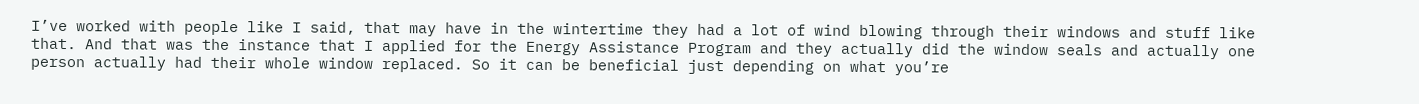I’ve worked with people like I said, that may have in the wintertime they had a lot of wind blowing through their windows and stuff like that. And that was the instance that I applied for the Energy Assistance Program and they actually did the window seals and actually one person actually had their whole window replaced. So it can be beneficial just depending on what you’re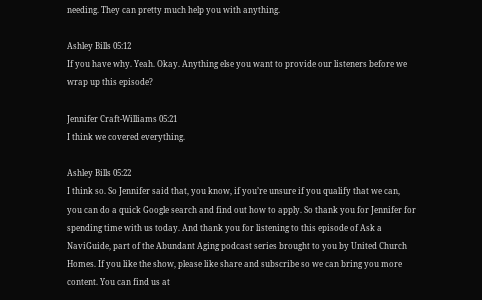needing. They can pretty much help you with anything.

Ashley Bills 05:12
If you have why. Yeah. Okay. Anything else you want to provide our listeners before we wrap up this episode?

Jennifer Craft-Williams 05:21
I think we covered everything.

Ashley Bills 05:22
I think so. So Jennifer said that, you know, if you’re unsure if you qualify that we can, you can do a quick Google search and find out how to apply. So thank you for Jennifer for spending time with us today. And thank you for listening to this episode of Ask a NaviGuide, part of the Abundant Aging podcast series brought to you by United Church Homes. If you like the show, please like share and subscribe so we can bring you more content. You can find us at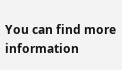You can find more information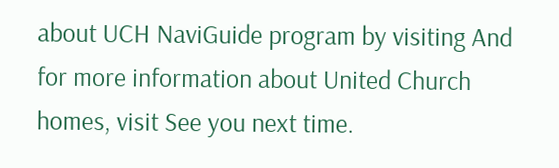about UCH NaviGuide program by visiting And for more information about United Church homes, visit See you next time.